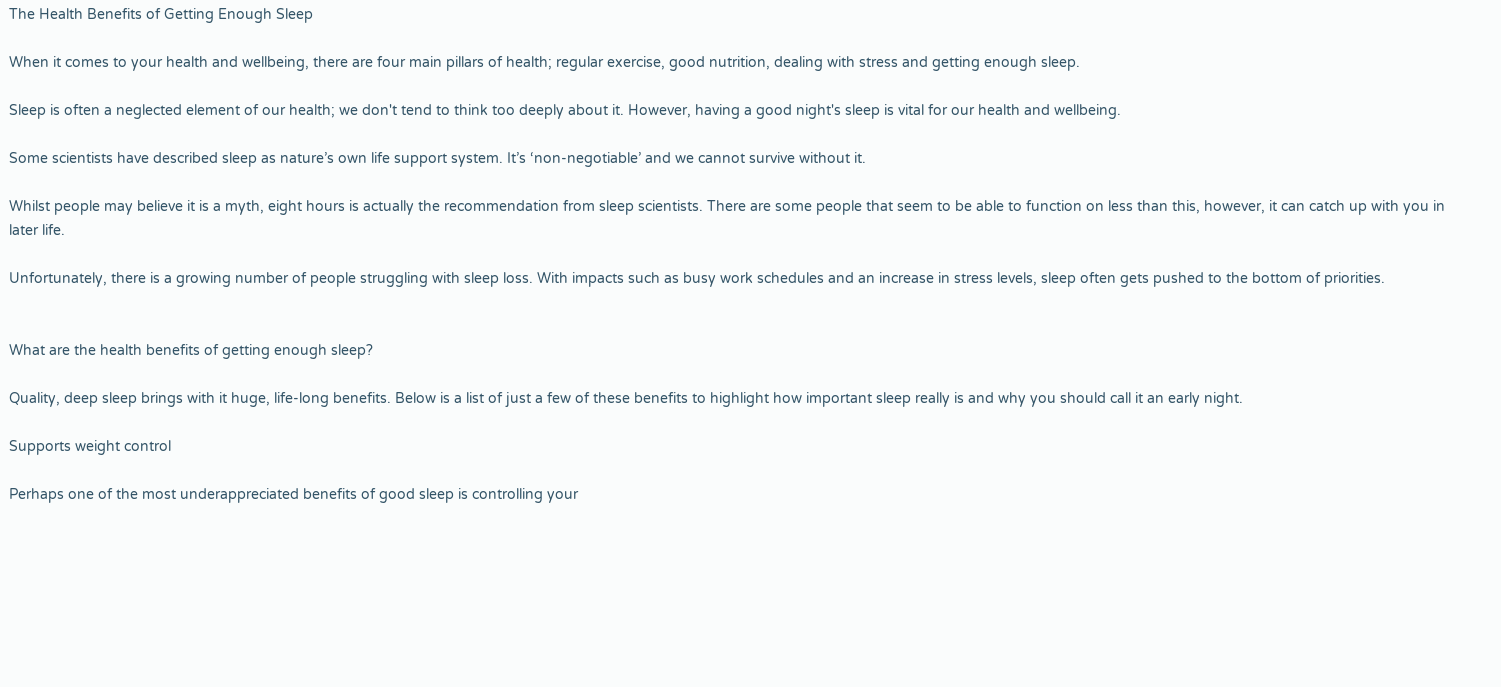The Health Benefits of Getting Enough Sleep

When it comes to your health and wellbeing, there are four main pillars of health; regular exercise, good nutrition, dealing with stress and getting enough sleep.

Sleep is often a neglected element of our health; we don't tend to think too deeply about it. However, having a good night's sleep is vital for our health and wellbeing.

Some scientists have described sleep as nature’s own life support system. It’s ‘non-negotiable’ and we cannot survive without it.

Whilst people may believe it is a myth, eight hours is actually the recommendation from sleep scientists. There are some people that seem to be able to function on less than this, however, it can catch up with you in later life.

Unfortunately, there is a growing number of people struggling with sleep loss. With impacts such as busy work schedules and an increase in stress levels, sleep often gets pushed to the bottom of priorities.


What are the health benefits of getting enough sleep?

Quality, deep sleep brings with it huge, life-long benefits. Below is a list of just a few of these benefits to highlight how important sleep really is and why you should call it an early night.

Supports weight control

Perhaps one of the most underappreciated benefits of good sleep is controlling your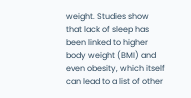weight. Studies show that lack of sleep has been linked to higher body weight (BMI) and even obesity, which itself can lead to a list of other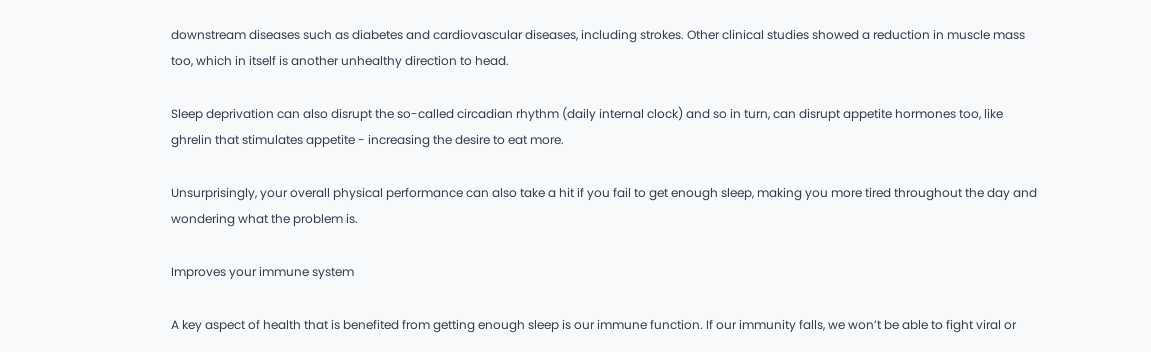downstream diseases such as diabetes and cardiovascular diseases, including strokes. Other clinical studies showed a reduction in muscle mass too, which in itself is another unhealthy direction to head.

Sleep deprivation can also disrupt the so-called circadian rhythm (daily internal clock) and so in turn, can disrupt appetite hormones too, like ghrelin that stimulates appetite - increasing the desire to eat more.

Unsurprisingly, your overall physical performance can also take a hit if you fail to get enough sleep, making you more tired throughout the day and wondering what the problem is.

Improves your immune system

A key aspect of health that is benefited from getting enough sleep is our immune function. If our immunity falls, we won’t be able to fight viral or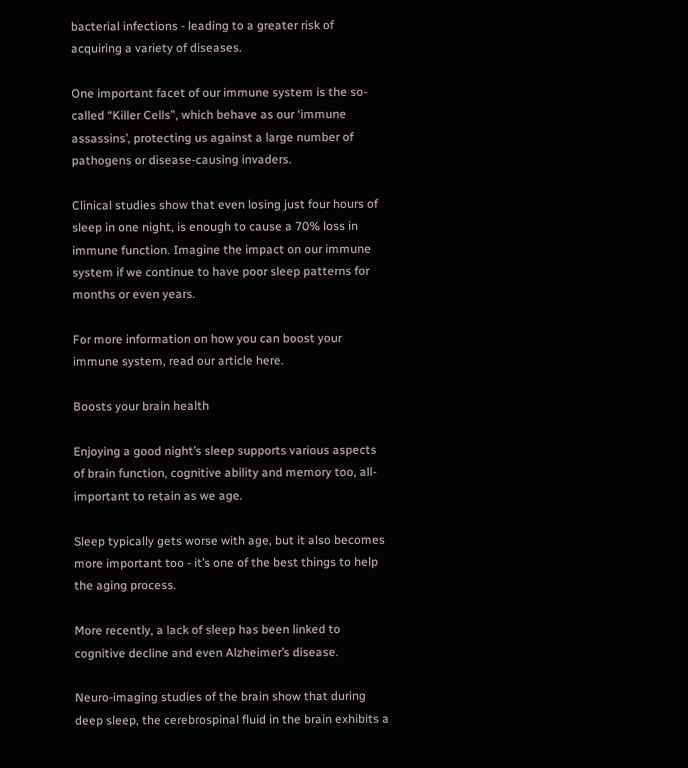bacterial infections - leading to a greater risk of acquiring a variety of diseases.

One important facet of our immune system is the so-called “Killer Cells”, which behave as our ‘immune assassins’, protecting us against a large number of pathogens or disease-causing invaders.

Clinical studies show that even losing just four hours of sleep in one night, is enough to cause a 70% loss in immune function. Imagine the impact on our immune system if we continue to have poor sleep patterns for months or even years.

For more information on how you can boost your immune system, read our article here.

Boosts your brain health

Enjoying a good night’s sleep supports various aspects of brain function, cognitive ability and memory too, all-important to retain as we age.

Sleep typically gets worse with age, but it also becomes more important too - it’s one of the best things to help the aging process.

More recently, a lack of sleep has been linked to cognitive decline and even Alzheimer’s disease.

Neuro-imaging studies of the brain show that during deep sleep, the cerebrospinal fluid in the brain exhibits a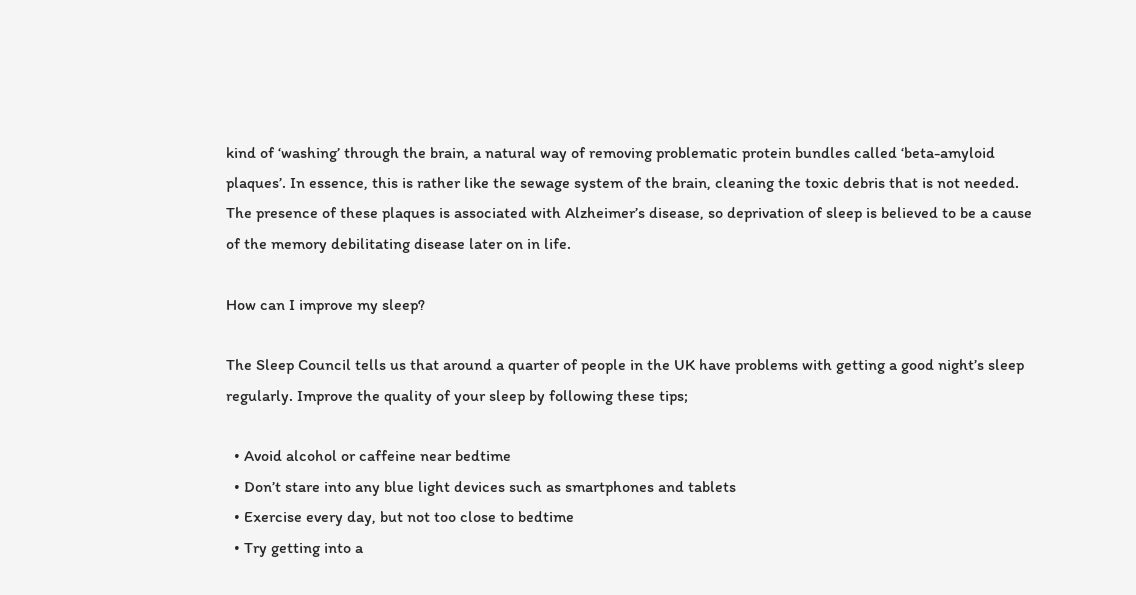kind of ‘washing’ through the brain, a natural way of removing problematic protein bundles called ‘beta-amyloid plaques’. In essence, this is rather like the sewage system of the brain, cleaning the toxic debris that is not needed. The presence of these plaques is associated with Alzheimer’s disease, so deprivation of sleep is believed to be a cause of the memory debilitating disease later on in life.

How can I improve my sleep?

The Sleep Council tells us that around a quarter of people in the UK have problems with getting a good night’s sleep regularly. Improve the quality of your sleep by following these tips;

  • Avoid alcohol or caffeine near bedtime
  • Don’t stare into any blue light devices such as smartphones and tablets
  • Exercise every day, but not too close to bedtime
  • Try getting into a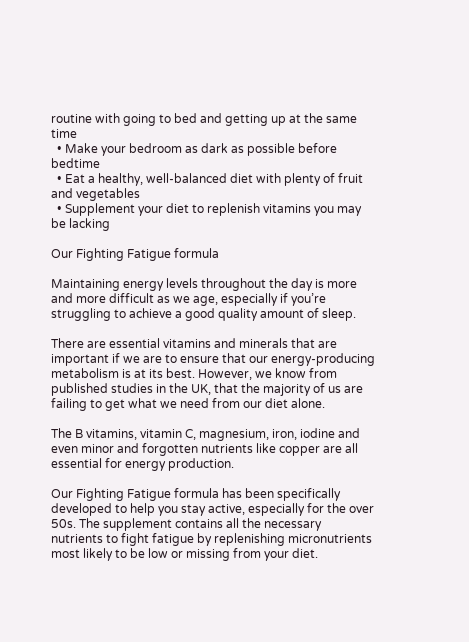routine with going to bed and getting up at the same time
  • Make your bedroom as dark as possible before bedtime
  • Eat a healthy, well-balanced diet with plenty of fruit and vegetables
  • Supplement your diet to replenish vitamins you may be lacking

Our Fighting Fatigue formula

Maintaining energy levels throughout the day is more and more difficult as we age, especially if you’re struggling to achieve a good quality amount of sleep.

There are essential vitamins and minerals that are important if we are to ensure that our energy-producing metabolism is at its best. However, we know from published studies in the UK, that the majority of us are failing to get what we need from our diet alone.

The B vitamins, vitamin C, magnesium, iron, iodine and even minor and forgotten nutrients like copper are all essential for energy production.

Our Fighting Fatigue formula has been specifically developed to help you stay active, especially for the over 50s. The supplement contains all the necessary nutrients to fight fatigue by replenishing micronutrients most likely to be low or missing from your diet.